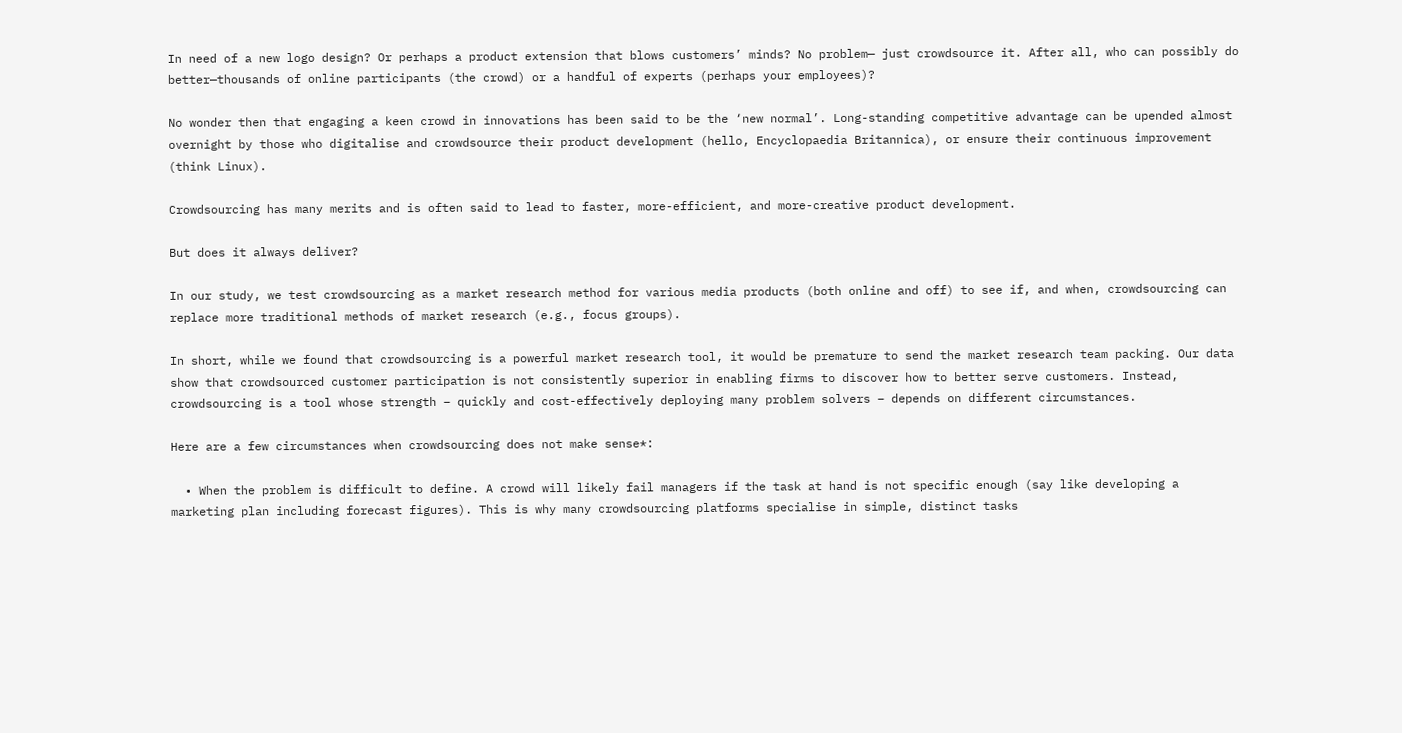In need of a new logo design? Or perhaps a product extension that blows customers’ minds? No problem— just crowdsource it. After all, who can possibly do better—thousands of online participants (the crowd) or a handful of experts (perhaps your employees)?

No wonder then that engaging a keen crowd in innovations has been said to be the ‘new normal’. Long-standing competitive advantage can be upended almost overnight by those who digitalise and crowdsource their product development (hello, Encyclopaedia Britannica), or ensure their continuous improvement (think Linux).

Crowdsourcing has many merits and is often said to lead to faster, more-efficient, and more-creative product development.

But does it always deliver?

In our study, we test crowdsourcing as a market research method for various media products (both online and off) to see if, and when, crowdsourcing can replace more traditional methods of market research (e.g., focus groups).

In short, while we found that crowdsourcing is a powerful market research tool, it would be premature to send the market research team packing. Our data show that crowdsourced customer participation is not consistently superior in enabling firms to discover how to better serve customers. Instead, crowdsourcing is a tool whose strength – quickly and cost-effectively deploying many problem solvers – depends on different circumstances.

Here are a few circumstances when crowdsourcing does not make sense*:

  • When the problem is difficult to define. A crowd will likely fail managers if the task at hand is not specific enough (say like developing a marketing plan including forecast figures). This is why many crowdsourcing platforms specialise in simple, distinct tasks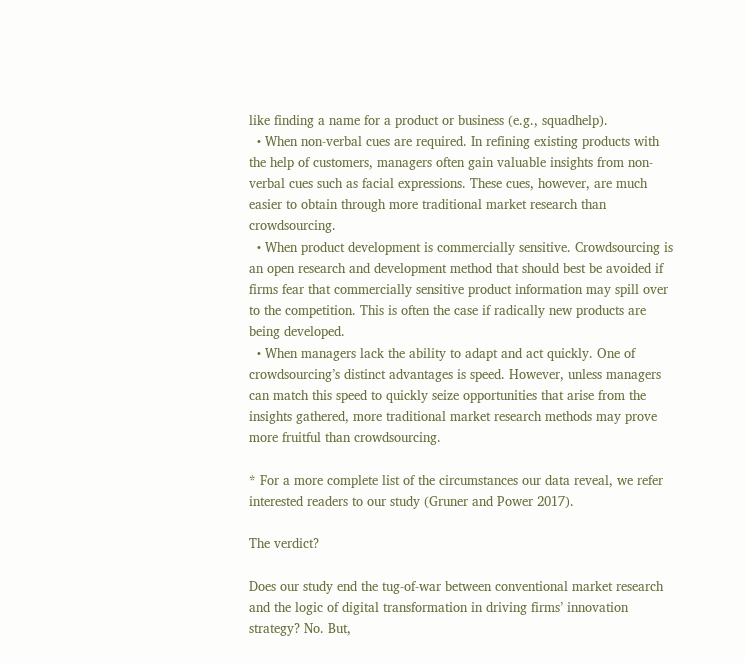like finding a name for a product or business (e.g., squadhelp).
  • When non-verbal cues are required. In refining existing products with the help of customers, managers often gain valuable insights from non-verbal cues such as facial expressions. These cues, however, are much easier to obtain through more traditional market research than crowdsourcing.
  • When product development is commercially sensitive. Crowdsourcing is an open research and development method that should best be avoided if firms fear that commercially sensitive product information may spill over to the competition. This is often the case if radically new products are being developed.
  • When managers lack the ability to adapt and act quickly. One of crowdsourcing’s distinct advantages is speed. However, unless managers can match this speed to quickly seize opportunities that arise from the insights gathered, more traditional market research methods may prove more fruitful than crowdsourcing.

* For a more complete list of the circumstances our data reveal, we refer interested readers to our study (Gruner and Power 2017).

The verdict?

Does our study end the tug-of-war between conventional market research and the logic of digital transformation in driving firms’ innovation strategy? No. But,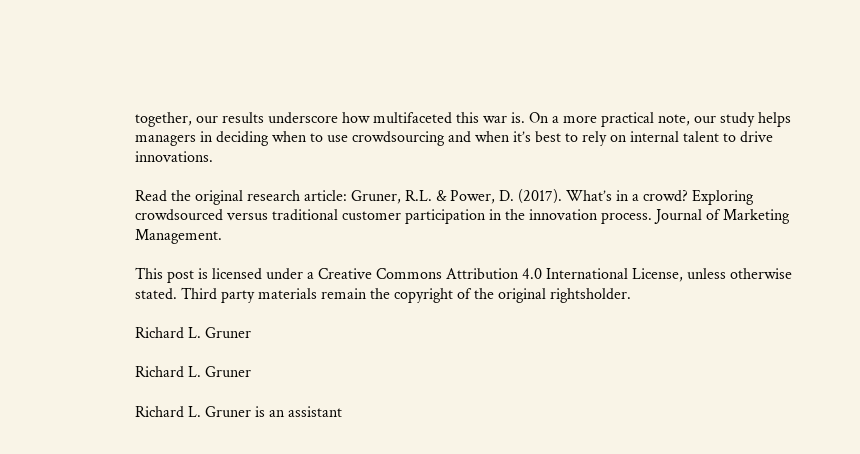together, our results underscore how multifaceted this war is. On a more practical note, our study helps managers in deciding when to use crowdsourcing and when it’s best to rely on internal talent to drive innovations.

Read the original research article: Gruner, R.L. & Power, D. (2017). What’s in a crowd? Exploring crowdsourced versus traditional customer participation in the innovation process. Journal of Marketing Management.

This post is licensed under a Creative Commons Attribution 4.0 International License, unless otherwise stated. Third party materials remain the copyright of the original rightsholder.

Richard L. Gruner

Richard L. Gruner

Richard L. Gruner is an assistant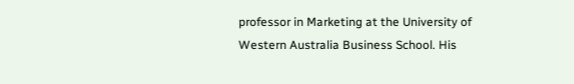professor in Marketing at the University of Western Australia Business School. His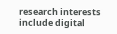research interests include digital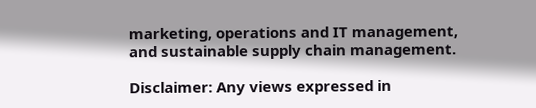marketing, operations and IT management, and sustainable supply chain management.

Disclaimer: Any views expressed in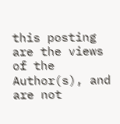this posting are the views of the Author(s), and are not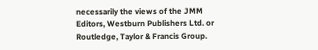necessarily the views of the JMM Editors, Westburn Publishers Ltd. or Routledge, Taylor & Francis Group.